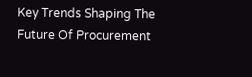Key Trends Shaping The Future Of Procurement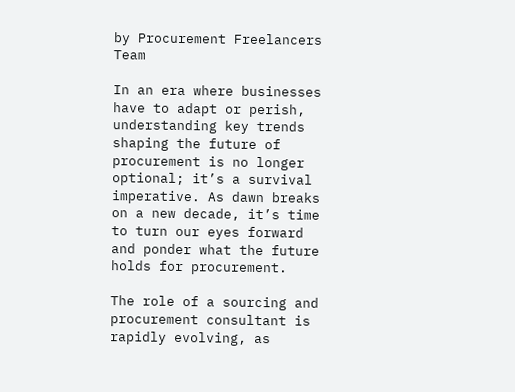by Procurement Freelancers Team

In an era where businesses have to adapt or perish, understanding key trends shaping the future of procurement is no longer optional; it’s a survival imperative. As dawn breaks on a new decade, it’s time to turn our eyes forward and ponder what the future holds for procurement.

The role of a sourcing and procurement consultant is rapidly evolving, as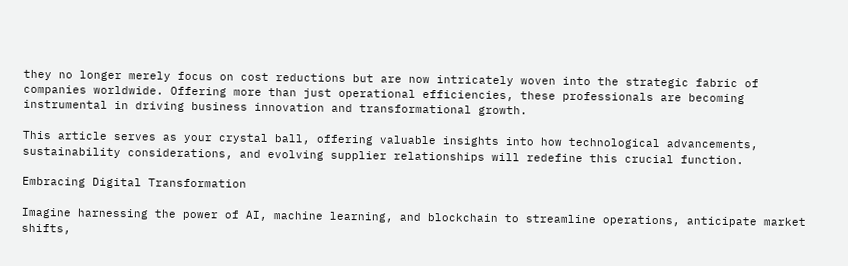they no longer merely focus on cost reductions but are now intricately woven into the strategic fabric of companies worldwide. Offering more than just operational efficiencies, these professionals are becoming instrumental in driving business innovation and transformational growth.

This article serves as your crystal ball, offering valuable insights into how technological advancements, sustainability considerations, and evolving supplier relationships will redefine this crucial function.

Embracing Digital Transformation

Imagine harnessing the power of AI, machine learning, and blockchain to streamline operations, anticipate market shifts,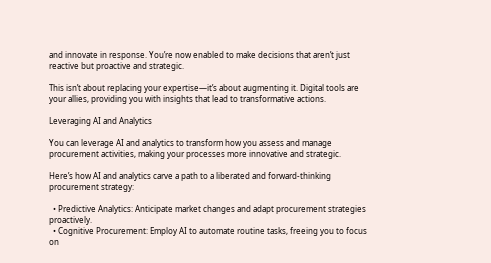and innovate in response. You’re now enabled to make decisions that aren’t just reactive but proactive and strategic.

This isn’t about replacing your expertise—it’s about augmenting it. Digital tools are your allies, providing you with insights that lead to transformative actions.

Leveraging AI and Analytics

You can leverage AI and analytics to transform how you assess and manage procurement activities, making your processes more innovative and strategic.

Here’s how AI and analytics carve a path to a liberated and forward-thinking procurement strategy:

  • Predictive Analytics: Anticipate market changes and adapt procurement strategies proactively.
  • Cognitive Procurement: Employ AI to automate routine tasks, freeing you to focus on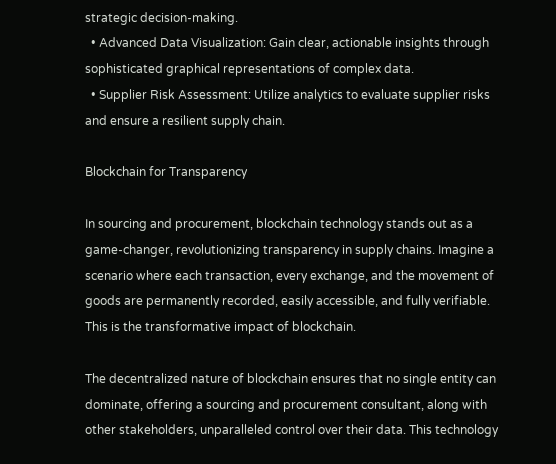strategic decision-making.
  • Advanced Data Visualization: Gain clear, actionable insights through sophisticated graphical representations of complex data.
  • Supplier Risk Assessment: Utilize analytics to evaluate supplier risks and ensure a resilient supply chain.

Blockchain for Transparency

In sourcing and procurement, blockchain technology stands out as a game-changer, revolutionizing transparency in supply chains. Imagine a scenario where each transaction, every exchange, and the movement of goods are permanently recorded, easily accessible, and fully verifiable. This is the transformative impact of blockchain.

The decentralized nature of blockchain ensures that no single entity can dominate, offering a sourcing and procurement consultant, along with other stakeholders, unparalleled control over their data. This technology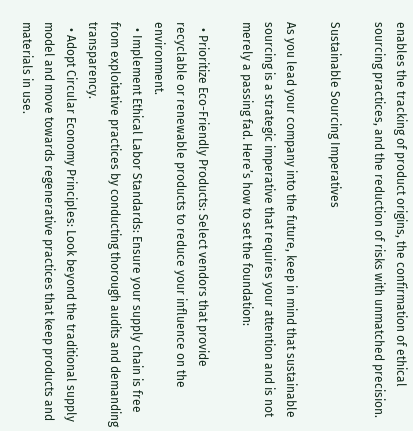enables the tracking of product origins, the confirmation of ethical sourcing practices, and the reduction of risks with unmatched precision.

Sustainable Sourcing Imperatives

As you lead your company into the future, keep in mind that sustainable sourcing is a strategic imperative that requires your attention and is not merely a passing fad. Here’s how to set the foundation:

  • Prioritize Eco-Friendly Products: Select vendors that provide recyclable or renewable products to reduce your influence on the environment.
  • Implement Ethical Labor Standards: Ensure your supply chain is free from exploitative practices by conducting thorough audits and demanding transparency.
  • Adopt Circular Economy Principles: Look beyond the traditional supply model and move towards regenerative practices that keep products and materials in use.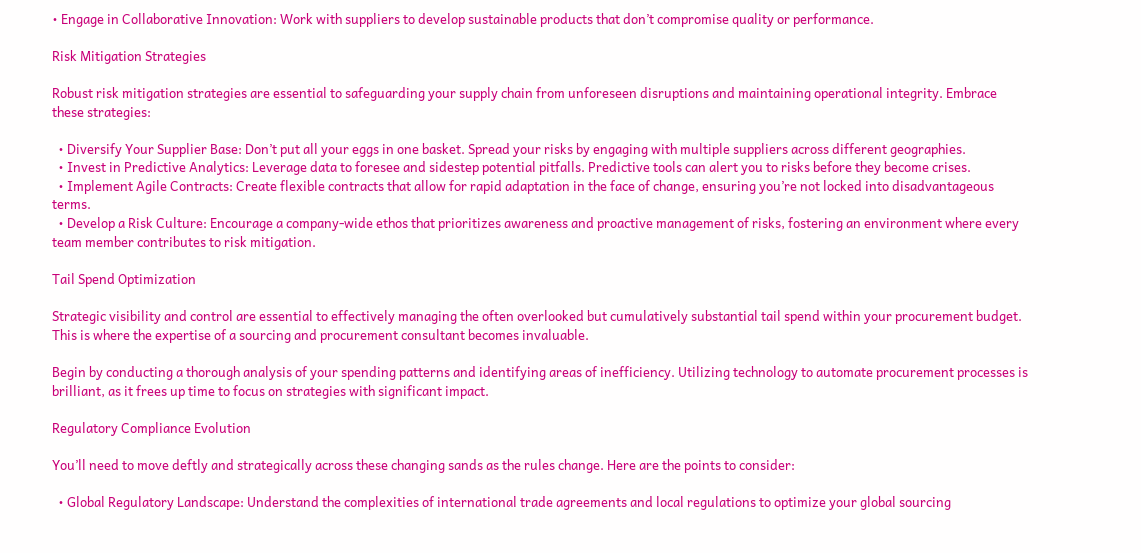• Engage in Collaborative Innovation: Work with suppliers to develop sustainable products that don’t compromise quality or performance.

Risk Mitigation Strategies

Robust risk mitigation strategies are essential to safeguarding your supply chain from unforeseen disruptions and maintaining operational integrity. Embrace these strategies:

  • Diversify Your Supplier Base: Don’t put all your eggs in one basket. Spread your risks by engaging with multiple suppliers across different geographies.
  • Invest in Predictive Analytics: Leverage data to foresee and sidestep potential pitfalls. Predictive tools can alert you to risks before they become crises.
  • Implement Agile Contracts: Create flexible contracts that allow for rapid adaptation in the face of change, ensuring you’re not locked into disadvantageous terms.
  • Develop a Risk Culture: Encourage a company-wide ethos that prioritizes awareness and proactive management of risks, fostering an environment where every team member contributes to risk mitigation.

Tail Spend Optimization

Strategic visibility and control are essential to effectively managing the often overlooked but cumulatively substantial tail spend within your procurement budget. This is where the expertise of a sourcing and procurement consultant becomes invaluable.

Begin by conducting a thorough analysis of your spending patterns and identifying areas of inefficiency. Utilizing technology to automate procurement processes is brilliant, as it frees up time to focus on strategies with significant impact.

Regulatory Compliance Evolution

You’ll need to move deftly and strategically across these changing sands as the rules change. Here are the points to consider:

  • Global Regulatory Landscape: Understand the complexities of international trade agreements and local regulations to optimize your global sourcing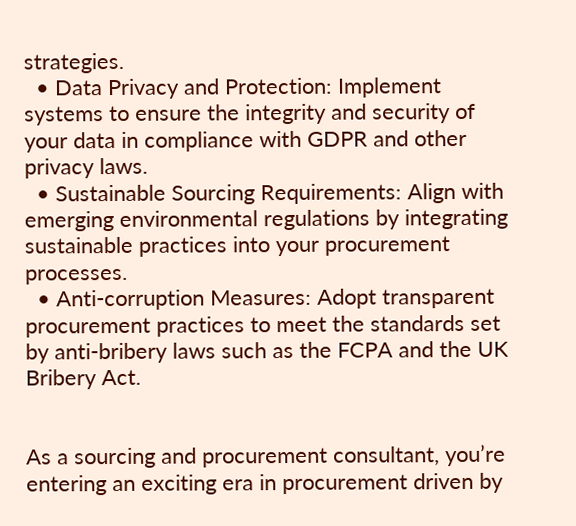strategies.
  • Data Privacy and Protection: Implement systems to ensure the integrity and security of your data in compliance with GDPR and other privacy laws.
  • Sustainable Sourcing Requirements: Align with emerging environmental regulations by integrating sustainable practices into your procurement processes.
  • Anti-corruption Measures: Adopt transparent procurement practices to meet the standards set by anti-bribery laws such as the FCPA and the UK Bribery Act.


As a sourcing and procurement consultant, you’re entering an exciting era in procurement driven by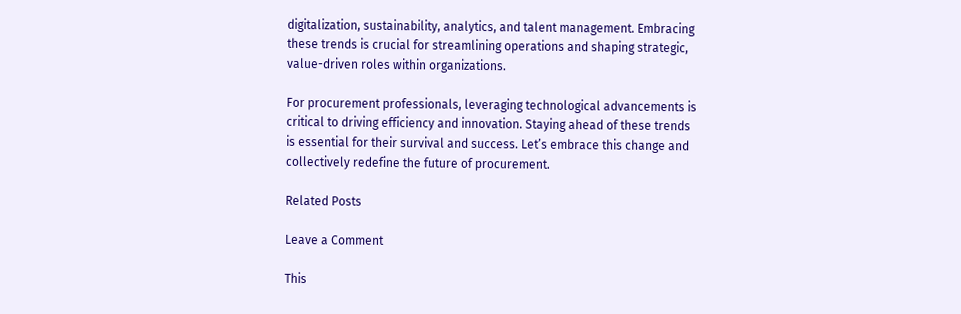digitalization, sustainability, analytics, and talent management. Embracing these trends is crucial for streamlining operations and shaping strategic, value-driven roles within organizations.

For procurement professionals, leveraging technological advancements is critical to driving efficiency and innovation. Staying ahead of these trends is essential for their survival and success. Let’s embrace this change and collectively redefine the future of procurement.

Related Posts

Leave a Comment

This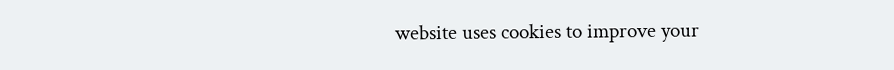website uses cookies to improve your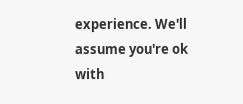experience. We'll assume you're ok with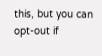this, but you can opt-out if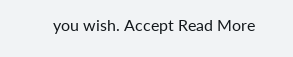you wish. Accept Read More